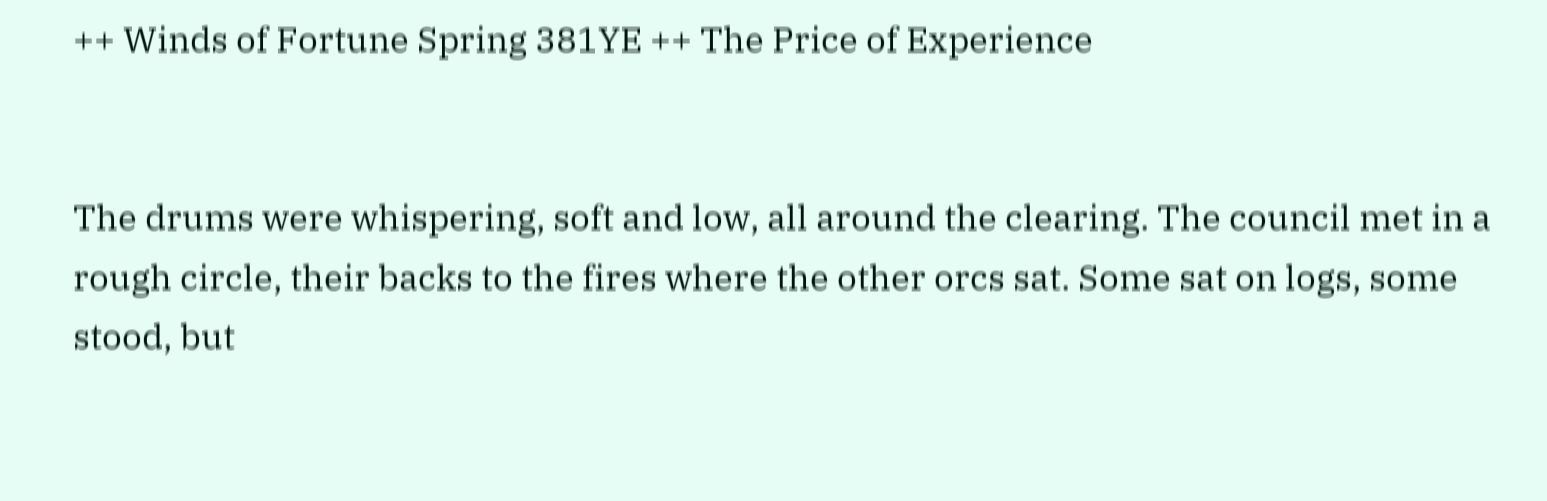++ Winds of Fortune Spring 381YE ++ The Price of Experience


The drums were whispering, soft and low, all around the clearing. The council met in a rough circle, their backs to the fires where the other orcs sat. Some sat on logs, some stood, but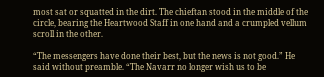most sat or squatted in the dirt. The chieftan stood in the middle of the circle, bearing the Heartwood Staff in one hand and a crumpled vellum scroll in the other.

“The messengers have done their best, but the news is not good.” He said without preamble. “The Navarr no longer wish us to be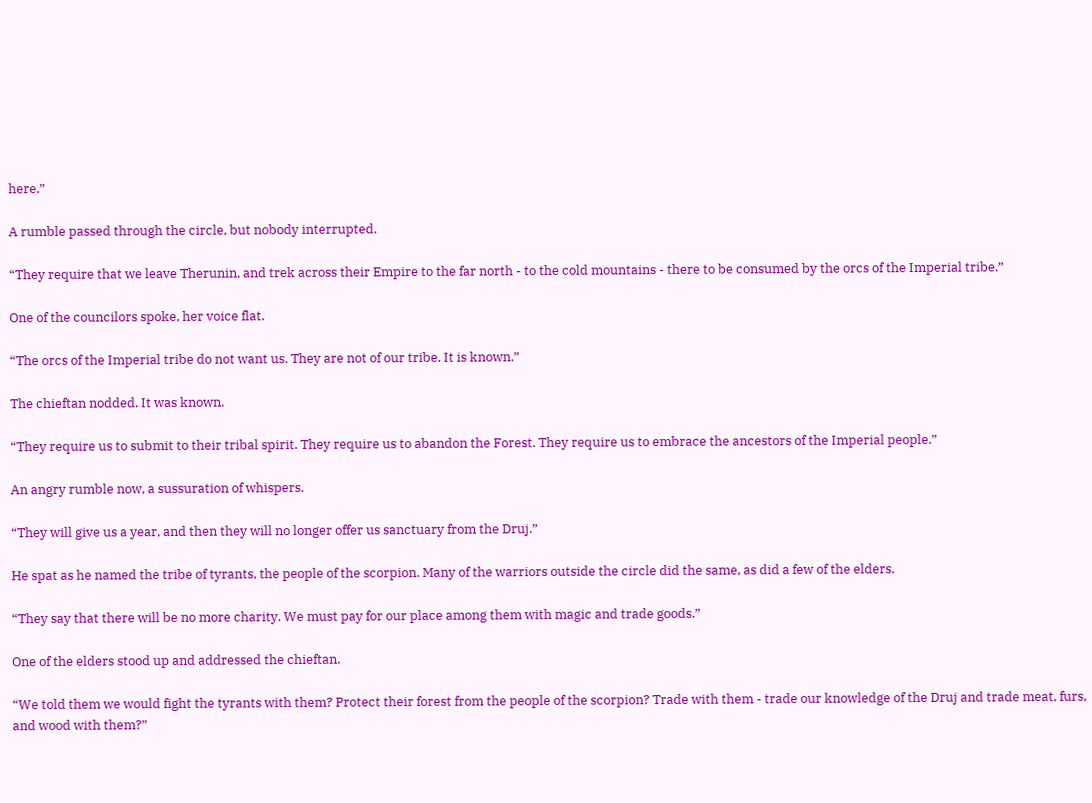here.”

A rumble passed through the circle, but nobody interrupted.

“They require that we leave Therunin, and trek across their Empire to the far north - to the cold mountains - there to be consumed by the orcs of the Imperial tribe.”

One of the councilors spoke, her voice flat.

“The orcs of the Imperial tribe do not want us. They are not of our tribe. It is known.”

The chieftan nodded. It was known.

“They require us to submit to their tribal spirit. They require us to abandon the Forest. They require us to embrace the ancestors of the Imperial people.”

An angry rumble now, a sussuration of whispers.

“They will give us a year, and then they will no longer offer us sanctuary from the Druj.”

He spat as he named the tribe of tyrants, the people of the scorpion. Many of the warriors outside the circle did the same, as did a few of the elders.

“They say that there will be no more charity. We must pay for our place among them with magic and trade goods.”

One of the elders stood up and addressed the chieftan.

“We told them we would fight the tyrants with them? Protect their forest from the people of the scorpion? Trade with them - trade our knowledge of the Druj and trade meat, furs, and wood with them?”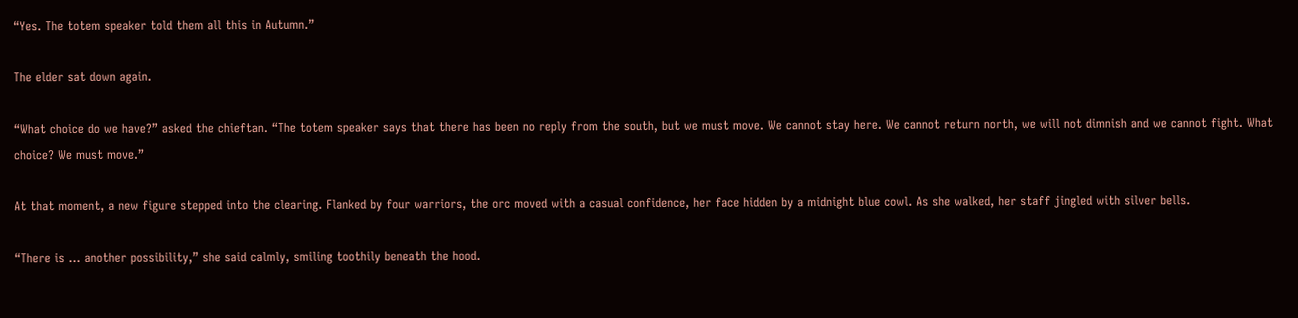“Yes. The totem speaker told them all this in Autumn.”

The elder sat down again.

“What choice do we have?” asked the chieftan. “The totem speaker says that there has been no reply from the south, but we must move. We cannot stay here. We cannot return north, we will not dimnish and we cannot fight. What choice? We must move.”

At that moment, a new figure stepped into the clearing. Flanked by four warriors, the orc moved with a casual confidence, her face hidden by a midnight blue cowl. As she walked, her staff jingled with silver bells.

“There is … another possibility,” she said calmly, smiling toothily beneath the hood.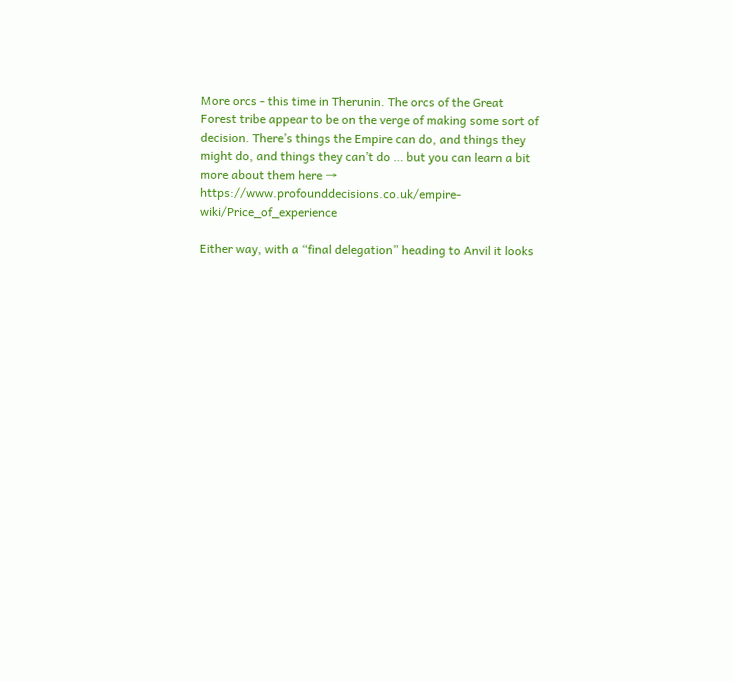More orcs - this time in Therunin. The orcs of the Great Forest tribe appear to be on the verge of making some sort of decision. There’s things the Empire can do, and things they might do, and things they can’t do … but you can learn a bit more about them here → https://www.profounddecisions.co.uk/empire-wiki/Price_of_experience

Either way, with a “final delegation” heading to Anvil it looks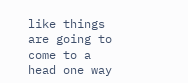like things are going to come to a head one way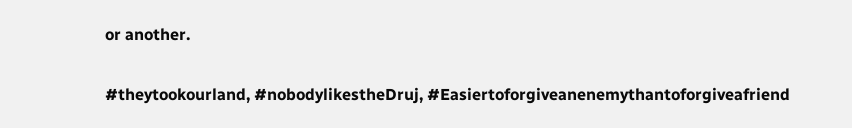or another.

#theytookourland, #nobodylikestheDruj, #Easiertoforgiveanenemythantoforgiveafriend